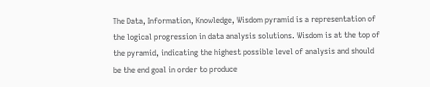The Data, Information, Knowledge, Wisdom pyramid is a representation of the logical progression in data analysis solutions. Wisdom is at the top of the pyramid, indicating the highest possible level of analysis and should be the end goal in order to produce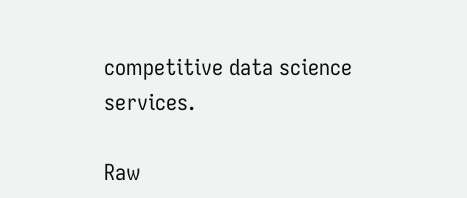competitive data science services.

Raw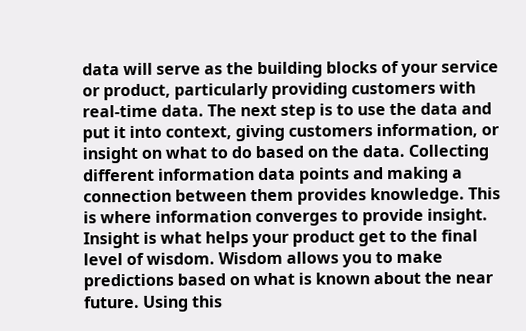data will serve as the building blocks of your service or product, particularly providing customers with real-time data. The next step is to use the data and put it into context, giving customers information, or insight on what to do based on the data. Collecting different information data points and making a connection between them provides knowledge. This is where information converges to provide insight. Insight is what helps your product get to the final level of wisdom. Wisdom allows you to make predictions based on what is known about the near future. Using this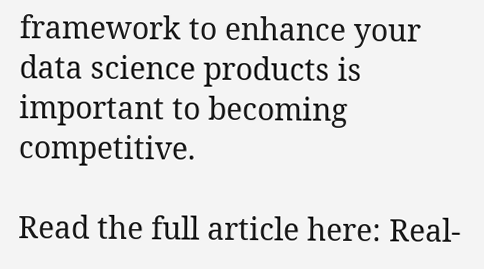framework to enhance your data science products is important to becoming competitive.

Read the full article here: Real-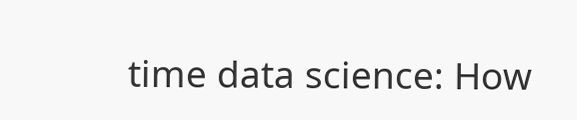time data science: How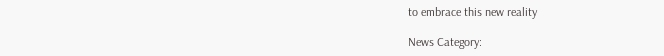to embrace this new reality

News Category: